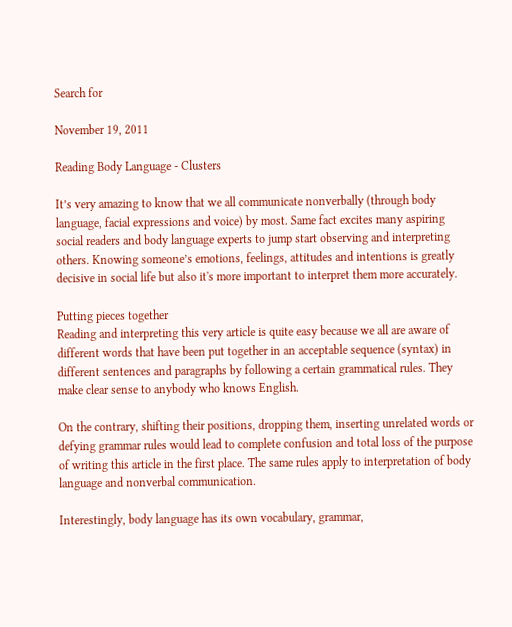Search for

November 19, 2011

Reading Body Language - Clusters

It’s very amazing to know that we all communicate nonverbally (through body language, facial expressions and voice) by most. Same fact excites many aspiring social readers and body language experts to jump start observing and interpreting others. Knowing someone’s emotions, feelings, attitudes and intentions is greatly decisive in social life but also it's more important to interpret them more accurately.

Putting pieces together
Reading and interpreting this very article is quite easy because we all are aware of different words that have been put together in an acceptable sequence (syntax) in different sentences and paragraphs by following a certain grammatical rules. They make clear sense to anybody who knows English.

On the contrary, shifting their positions, dropping them, inserting unrelated words or defying grammar rules would lead to complete confusion and total loss of the purpose of writing this article in the first place. The same rules apply to interpretation of body language and nonverbal communication.

Interestingly, body language has its own vocabulary, grammar,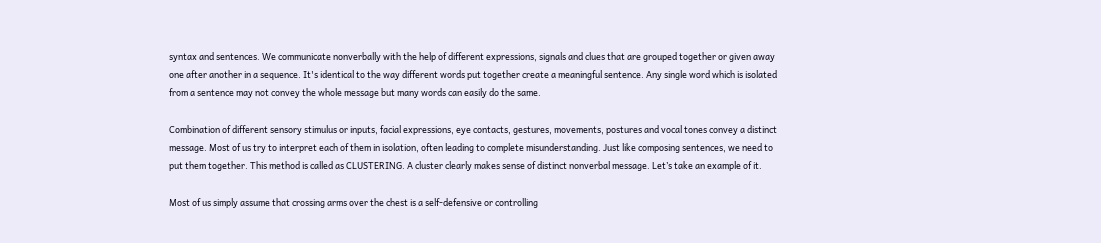syntax and sentences. We communicate nonverbally with the help of different expressions, signals and clues that are grouped together or given away one after another in a sequence. It's identical to the way different words put together create a meaningful sentence. Any single word which is isolated from a sentence may not convey the whole message but many words can easily do the same.

Combination of different sensory stimulus or inputs, facial expressions, eye contacts, gestures, movements, postures and vocal tones convey a distinct message. Most of us try to interpret each of them in isolation, often leading to complete misunderstanding. Just like composing sentences, we need to put them together. This method is called as CLUSTERING. A cluster clearly makes sense of distinct nonverbal message. Let’s take an example of it.

Most of us simply assume that crossing arms over the chest is a self-defensive or controlling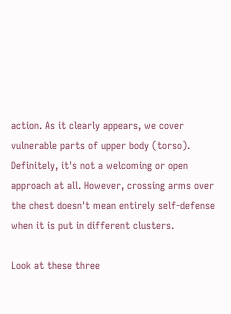action. As it clearly appears, we cover vulnerable parts of upper body (torso). Definitely, it's not a welcoming or open approach at all. However, crossing arms over the chest doesn't mean entirely self-defense when it is put in different clusters.

Look at these three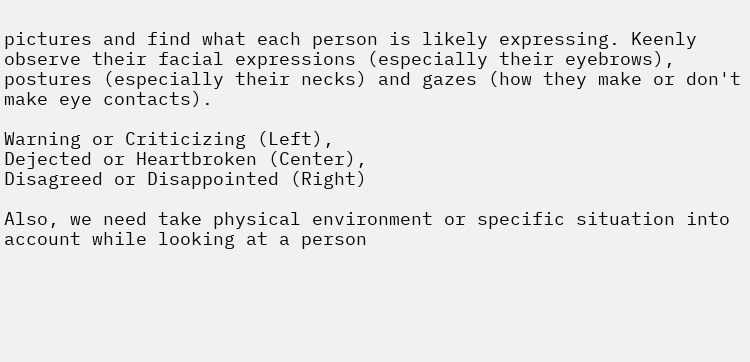pictures and find what each person is likely expressing. Keenly observe their facial expressions (especially their eyebrows), postures (especially their necks) and gazes (how they make or don't make eye contacts).

Warning or Criticizing (Left),
Dejected or Heartbroken (Center),
Disagreed or Disappointed (Right)

Also, we need take physical environment or specific situation into account while looking at a person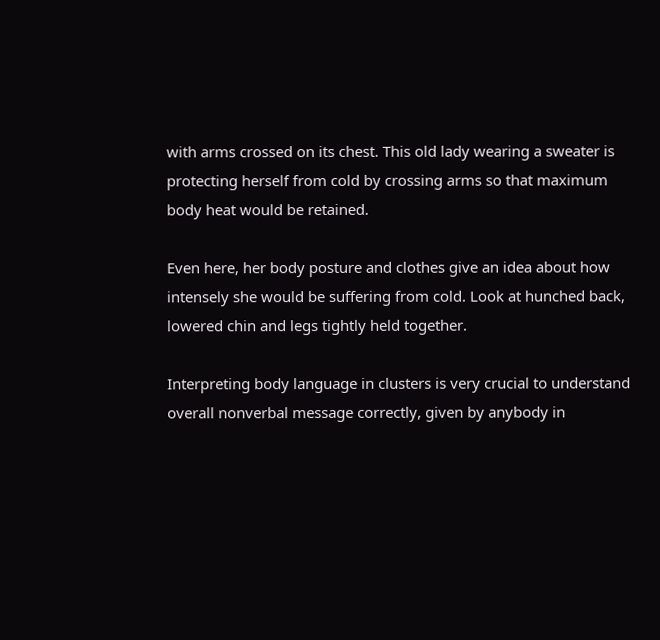with arms crossed on its chest. This old lady wearing a sweater is protecting herself from cold by crossing arms so that maximum body heat would be retained.

Even here, her body posture and clothes give an idea about how intensely she would be suffering from cold. Look at hunched back, lowered chin and legs tightly held together.

Interpreting body language in clusters is very crucial to understand overall nonverbal message correctly, given by anybody in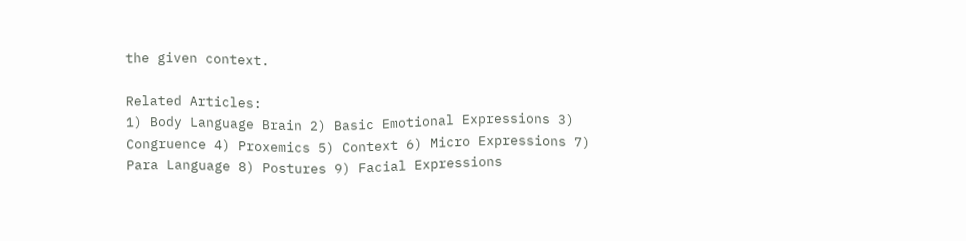the given context.

Related Articles:
1) Body Language Brain 2) Basic Emotional Expressions 3) Congruence 4) Proxemics 5) Context 6) Micro Expressions 7) Para Language 8) Postures 9) Facial Expressions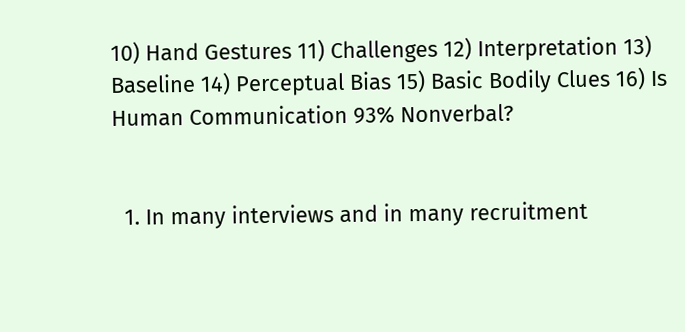10) Hand Gestures 11) Challenges 12) Interpretation 13) Baseline 14) Perceptual Bias 15) Basic Bodily Clues 16) Is Human Communication 93% Nonverbal?


  1. In many interviews and in many recruitment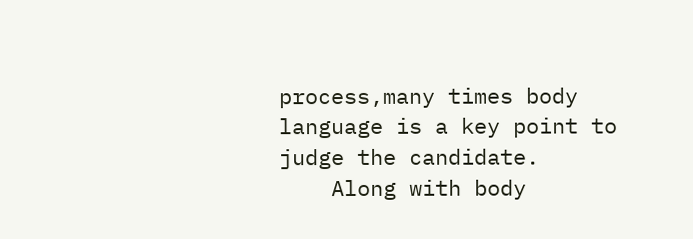process,many times body language is a key point to judge the candidate.
    Along with body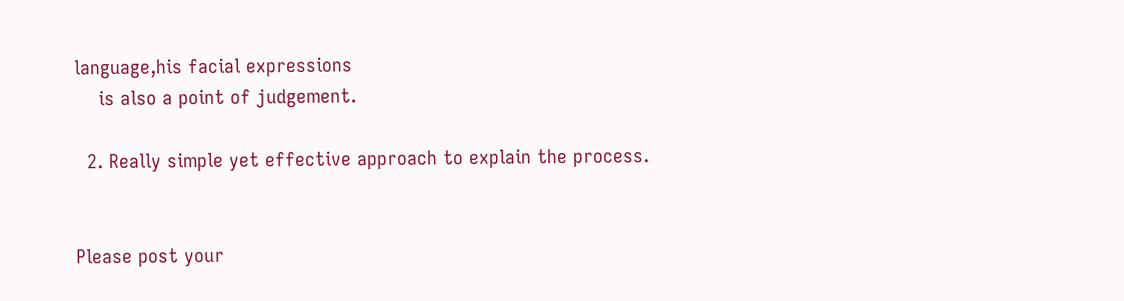language,his facial expressions
    is also a point of judgement.

  2. Really simple yet effective approach to explain the process.


Please post your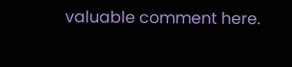valuable comment here.